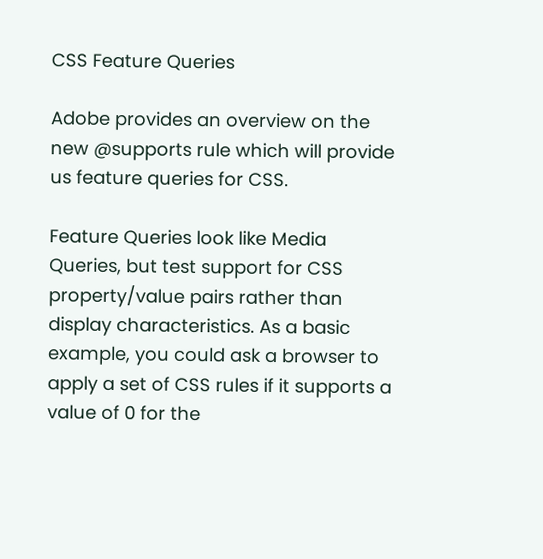CSS Feature Queries

Adobe provides an overview on the new @supports rule which will provide us feature queries for CSS.

Feature Queries look like Media Queries, but test support for CSS property/value pairs rather than display characteristics. As a basic example, you could ask a browser to apply a set of CSS rules if it supports a value of 0 for the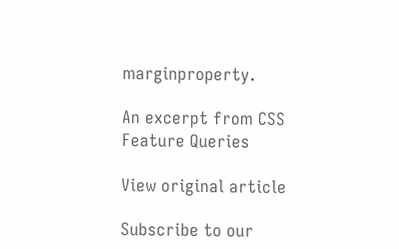marginproperty.

An excerpt from CSS Feature Queries

View original article

Subscribe to our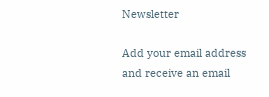Newsletter

Add your email address and receive an email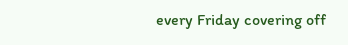every Friday covering off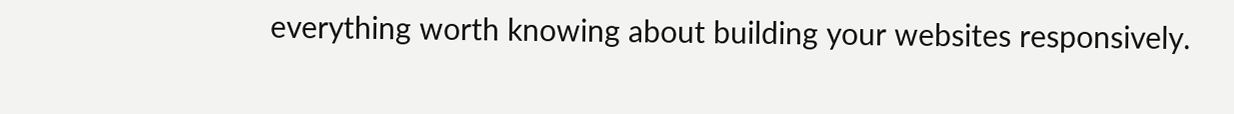everything worth knowing about building your websites responsively.